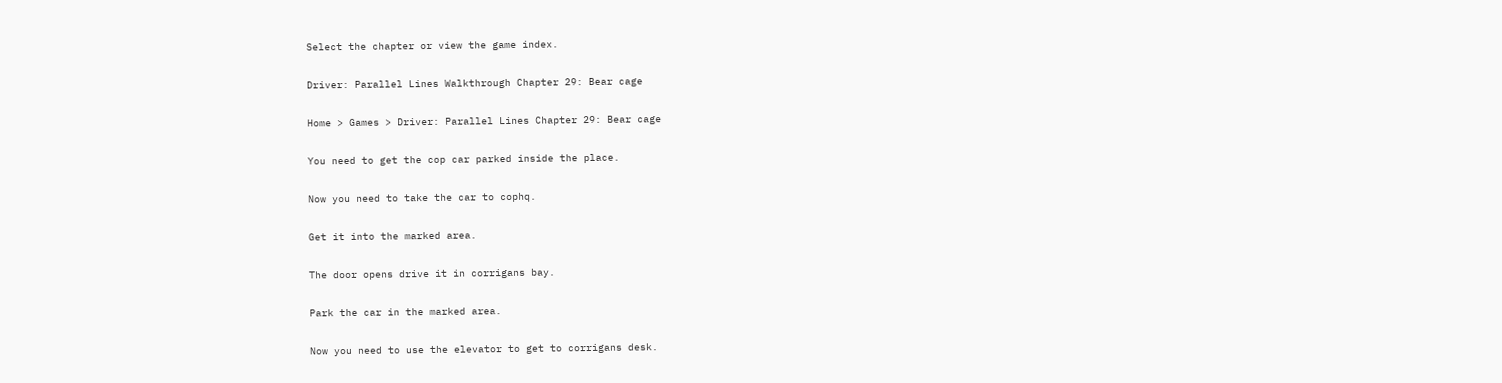Select the chapter or view the game index.

Driver: Parallel Lines Walkthrough Chapter 29: Bear cage

Home > Games > Driver: Parallel Lines Chapter 29: Bear cage

You need to get the cop car parked inside the place.

Now you need to take the car to cophq.

Get it into the marked area.

The door opens drive it in corrigans bay.

Park the car in the marked area.

Now you need to use the elevator to get to corrigans desk.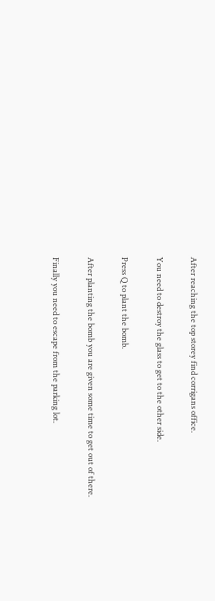After reaching the top storey find corrigans office.

You need to destroy the glass to get to the other side.

Press Q to plant the bomb.

After planting the bomb you are given some time to get out of there.

Finally you need to escape from the parking lot.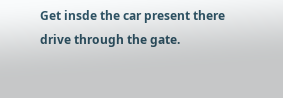Get insde the car present there drive through the gate.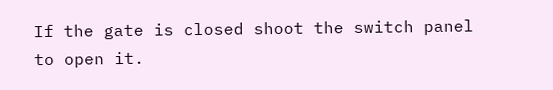If the gate is closed shoot the switch panel to open it.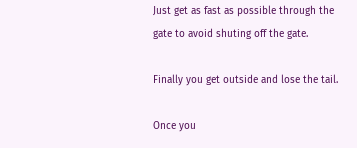Just get as fast as possible through the gate to avoid shuting off the gate.

Finally you get outside and lose the tail.

Once you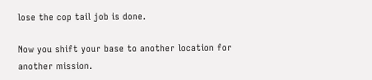lose the cop tail job is done.

Now you shift your base to another location for another mission.